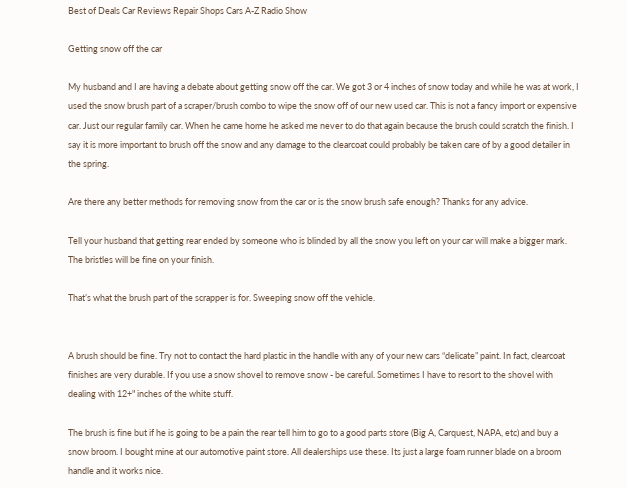Best of Deals Car Reviews Repair Shops Cars A-Z Radio Show

Getting snow off the car

My husband and I are having a debate about getting snow off the car. We got 3 or 4 inches of snow today and while he was at work, I used the snow brush part of a scraper/brush combo to wipe the snow off of our new used car. This is not a fancy import or expensive car. Just our regular family car. When he came home he asked me never to do that again because the brush could scratch the finish. I say it is more important to brush off the snow and any damage to the clearcoat could probably be taken care of by a good detailer in the spring.

Are there any better methods for removing snow from the car or is the snow brush safe enough? Thanks for any advice.

Tell your husband that getting rear ended by someone who is blinded by all the snow you left on your car will make a bigger mark. The bristles will be fine on your finish.

That’s what the brush part of the scrapper is for. Sweeping snow off the vehicle.


A brush should be fine. Try not to contact the hard plastic in the handle with any of your new cars “delicate” paint. In fact, clearcoat finishes are very durable. If you use a snow shovel to remove snow - be careful. Sometimes I have to resort to the shovel with dealing with 12+" inches of the white stuff.

The brush is fine but if he is going to be a pain the rear tell him to go to a good parts store (Big A, Carquest, NAPA, etc) and buy a snow broom. I bought mine at our automotive paint store. All dealerships use these. Its just a large foam runner blade on a broom handle and it works nice.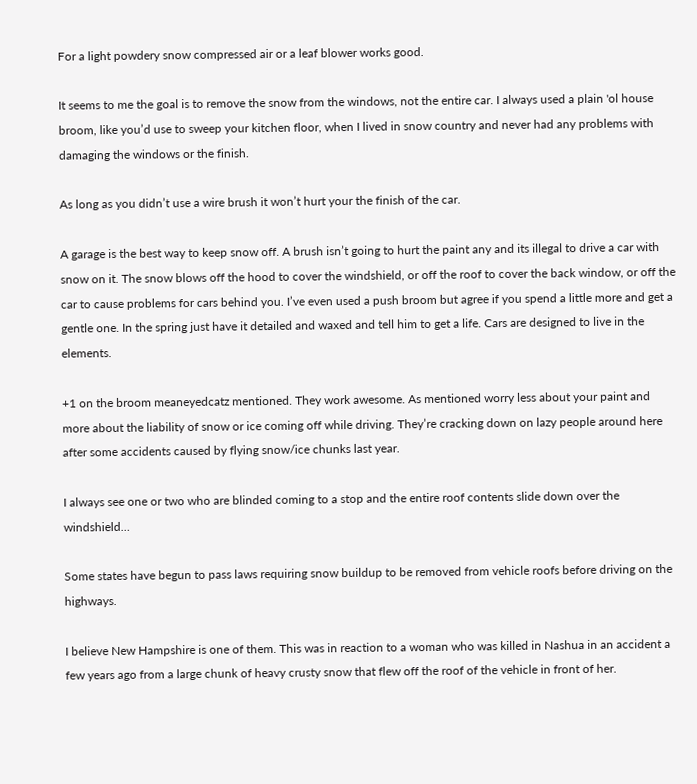For a light powdery snow compressed air or a leaf blower works good.

It seems to me the goal is to remove the snow from the windows, not the entire car. I always used a plain 'ol house broom, like you’d use to sweep your kitchen floor, when I lived in snow country and never had any problems with damaging the windows or the finish.

As long as you didn’t use a wire brush it won’t hurt your the finish of the car.

A garage is the best way to keep snow off. A brush isn’t going to hurt the paint any and its illegal to drive a car with snow on it. The snow blows off the hood to cover the windshield, or off the roof to cover the back window, or off the car to cause problems for cars behind you. I’ve even used a push broom but agree if you spend a little more and get a gentle one. In the spring just have it detailed and waxed and tell him to get a life. Cars are designed to live in the elements.

+1 on the broom meaneyedcatz mentioned. They work awesome. As mentioned worry less about your paint and more about the liability of snow or ice coming off while driving. They’re cracking down on lazy people around here after some accidents caused by flying snow/ice chunks last year.

I always see one or two who are blinded coming to a stop and the entire roof contents slide down over the windshield…

Some states have begun to pass laws requiring snow buildup to be removed from vehicle roofs before driving on the highways.

I believe New Hampshire is one of them. This was in reaction to a woman who was killed in Nashua in an accident a few years ago from a large chunk of heavy crusty snow that flew off the roof of the vehicle in front of her.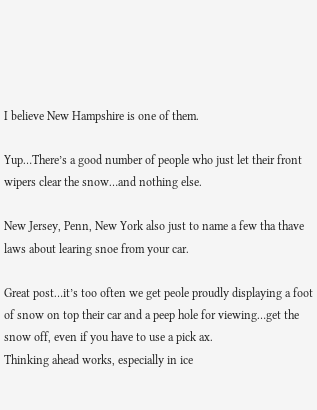I believe New Hampshire is one of them.

Yup…There’s a good number of people who just let their front wipers clear the snow…and nothing else.

New Jersey, Penn, New York also just to name a few tha thave laws about learing snoe from your car.

Great post…it’s too often we get peole proudly displaying a foot of snow on top their car and a peep hole for viewing…get the snow off, even if you have to use a pick ax.
Thinking ahead works, especially in ice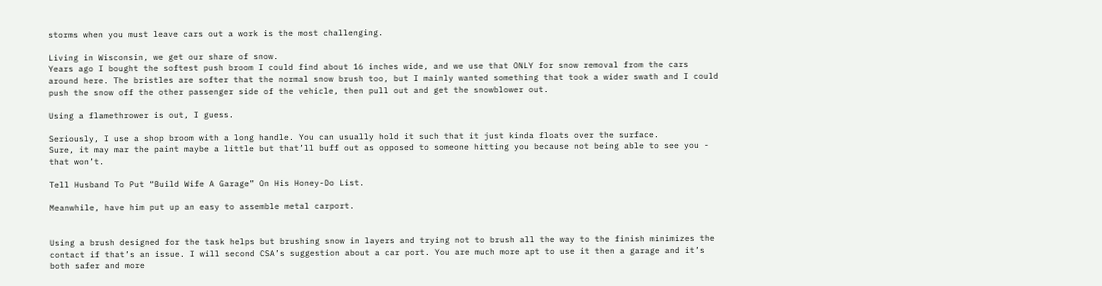storms when you must leave cars out a work is the most challenging.

Living in Wisconsin, we get our share of snow.
Years ago I bought the softest push broom I could find about 16 inches wide, and we use that ONLY for snow removal from the cars around here. The bristles are softer that the normal snow brush too, but I mainly wanted something that took a wider swath and I could push the snow off the other passenger side of the vehicle, then pull out and get the snowblower out.

Using a flamethrower is out, I guess.

Seriously, I use a shop broom with a long handle. You can usually hold it such that it just kinda floats over the surface.
Sure, it may mar the paint maybe a little but that’ll buff out as opposed to someone hitting you because not being able to see you - that won’t.

Tell Husband To Put “Build Wife A Garage” On His Honey-Do List.

Meanwhile, have him put up an easy to assemble metal carport.


Using a brush designed for the task helps but brushing snow in layers and trying not to brush all the way to the finish minimizes the contact if that’s an issue. I will second CSA’s suggestion about a car port. You are much more apt to use it then a garage and it’s both safer and more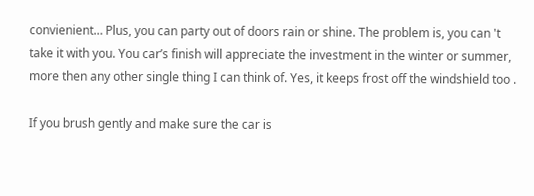convienient… Plus, you can party out of doors rain or shine. The problem is, you can 't take it with you. You car’s finish will appreciate the investment in the winter or summer, more then any other single thing I can think of. Yes, it keeps frost off the windshield too .

If you brush gently and make sure the car is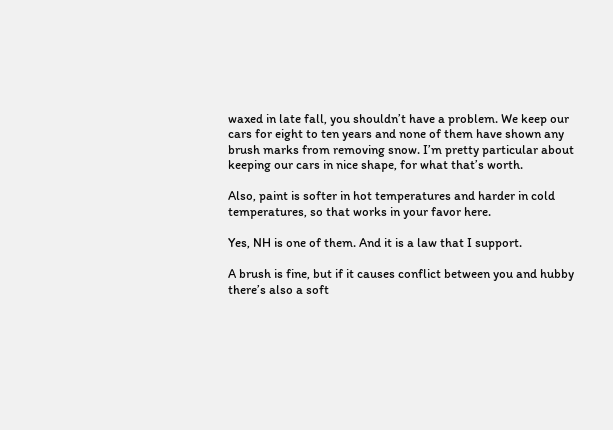waxed in late fall, you shouldn’t have a problem. We keep our cars for eight to ten years and none of them have shown any brush marks from removing snow. I’m pretty particular about keeping our cars in nice shape, for what that’s worth.

Also, paint is softer in hot temperatures and harder in cold temperatures, so that works in your favor here.

Yes, NH is one of them. And it is a law that I support.

A brush is fine, but if it causes conflict between you and hubby there’s also a soft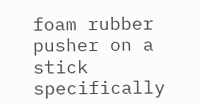foam rubber pusher on a stick specifically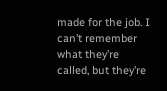made for the job. I can’t remember what they’re called, but they’re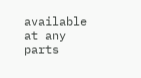available at any parts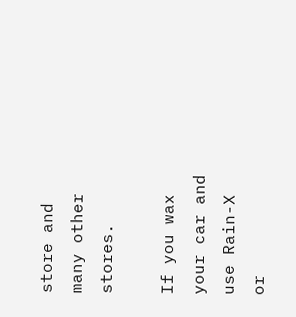store and many other stores.

If you wax your car and use Rain-X or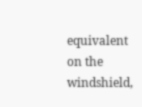equivalent on the windshield,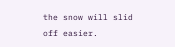the snow will slid off easier.